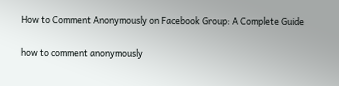How to Comment Anonymously on Facebook Group: A Complete Guide

how to comment anonymously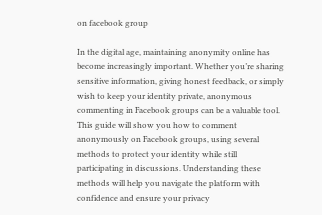on facebook group

In the digital age, maintaining anonymity online has become increasingly important. Whether you’re sharing sensitive information, giving honest feedback, or simply wish to keep your identity private, anonymous commenting in Facebook groups can be a valuable tool. This guide will show you how to comment anonymously on Facebook groups, using several methods to protect your identity while still participating in discussions. Understanding these methods will help you navigate the platform with confidence and ensure your privacy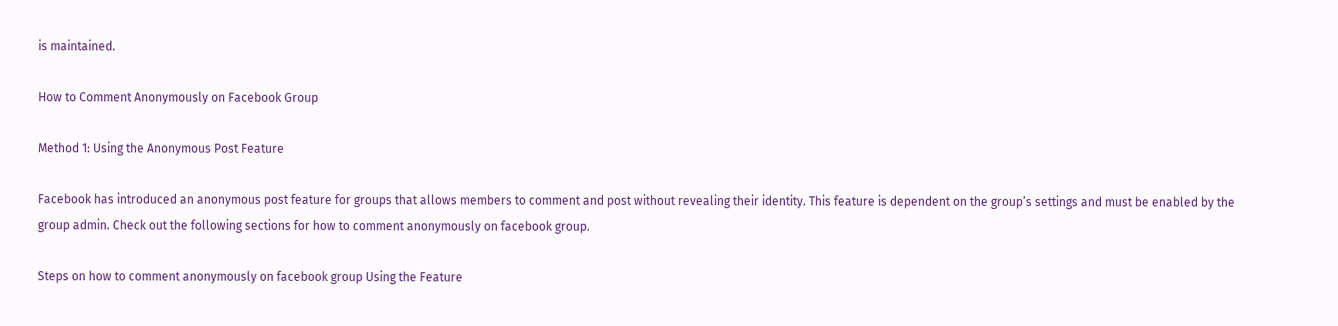is maintained.

How to Comment Anonymously on Facebook Group

Method 1: Using the Anonymous Post Feature

Facebook has introduced an anonymous post feature for groups that allows members to comment and post without revealing their identity. This feature is dependent on the group’s settings and must be enabled by the group admin. Check out the following sections for how to comment anonymously on facebook group.

Steps on how to comment anonymously on facebook group Using the Feature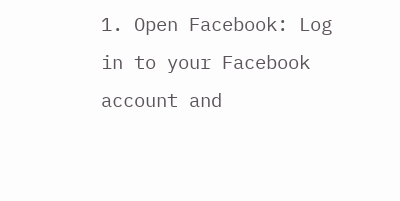1. Open Facebook: Log in to your Facebook account and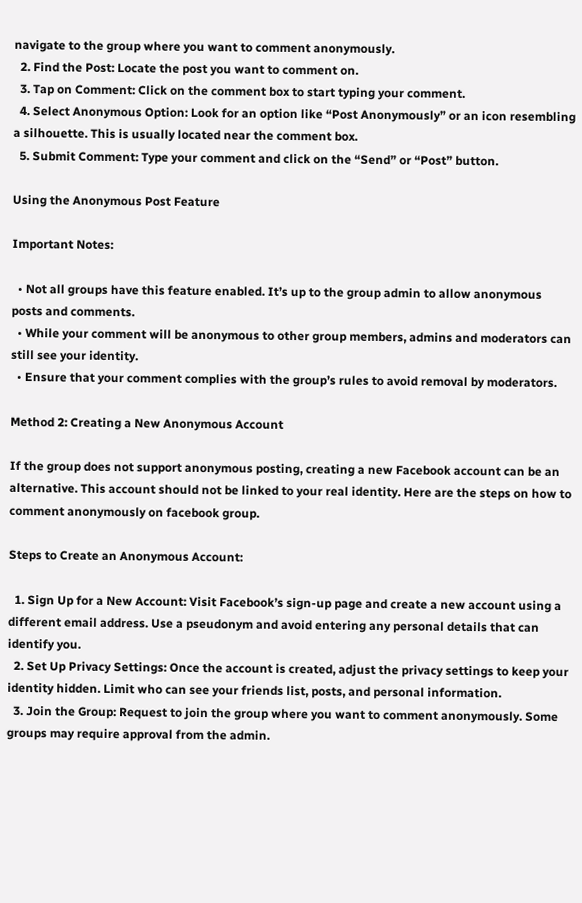navigate to the group where you want to comment anonymously.
  2. Find the Post: Locate the post you want to comment on.
  3. Tap on Comment: Click on the comment box to start typing your comment.
  4. Select Anonymous Option: Look for an option like “Post Anonymously” or an icon resembling a silhouette. This is usually located near the comment box.
  5. Submit Comment: Type your comment and click on the “Send” or “Post” button.

Using the Anonymous Post Feature

Important Notes:

  • Not all groups have this feature enabled. It’s up to the group admin to allow anonymous posts and comments.
  • While your comment will be anonymous to other group members, admins and moderators can still see your identity.
  • Ensure that your comment complies with the group’s rules to avoid removal by moderators.

Method 2: Creating a New Anonymous Account

If the group does not support anonymous posting, creating a new Facebook account can be an alternative. This account should not be linked to your real identity. Here are the steps on how to comment anonymously on facebook group.

Steps to Create an Anonymous Account:

  1. Sign Up for a New Account: Visit Facebook’s sign-up page and create a new account using a different email address. Use a pseudonym and avoid entering any personal details that can identify you.
  2. Set Up Privacy Settings: Once the account is created, adjust the privacy settings to keep your identity hidden. Limit who can see your friends list, posts, and personal information.
  3. Join the Group: Request to join the group where you want to comment anonymously. Some groups may require approval from the admin.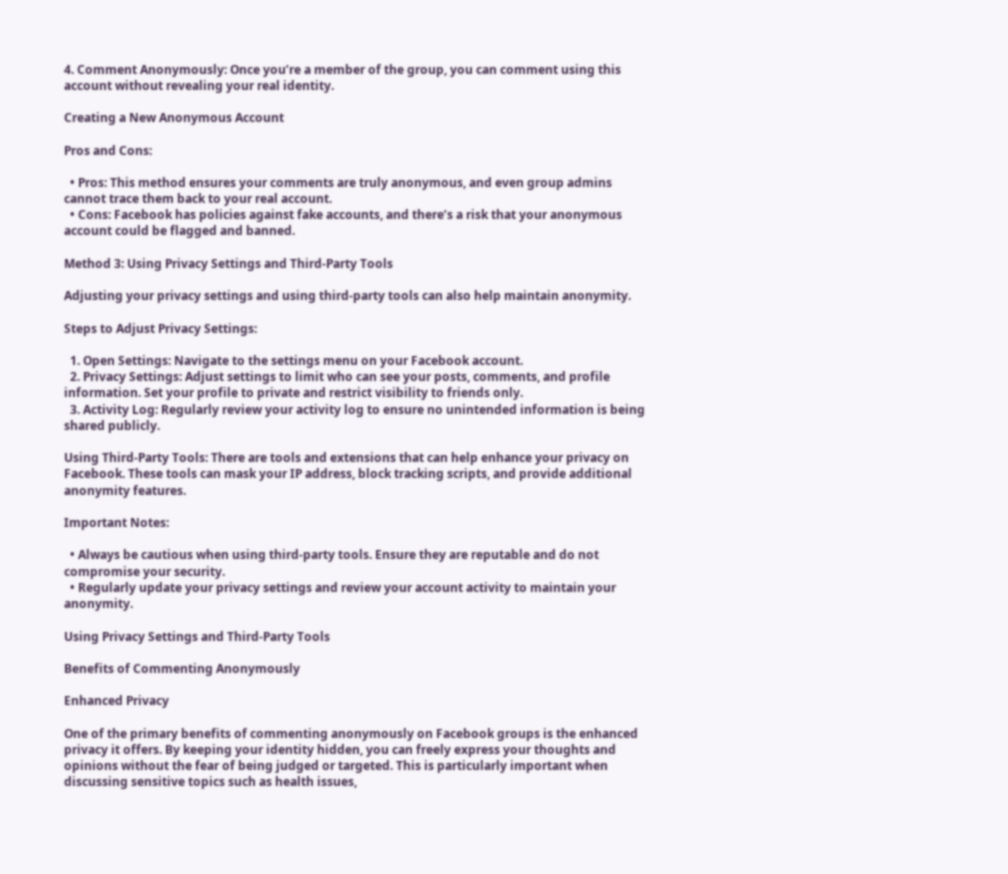4. Comment Anonymously: Once you’re a member of the group, you can comment using this account without revealing your real identity.

Creating a New Anonymous Account

Pros and Cons:

  • Pros: This method ensures your comments are truly anonymous, and even group admins cannot trace them back to your real account.
  • Cons: Facebook has policies against fake accounts, and there’s a risk that your anonymous account could be flagged and banned.

Method 3: Using Privacy Settings and Third-Party Tools

Adjusting your privacy settings and using third-party tools can also help maintain anonymity.

Steps to Adjust Privacy Settings:

  1. Open Settings: Navigate to the settings menu on your Facebook account.
  2. Privacy Settings: Adjust settings to limit who can see your posts, comments, and profile information. Set your profile to private and restrict visibility to friends only.
  3. Activity Log: Regularly review your activity log to ensure no unintended information is being shared publicly.

Using Third-Party Tools: There are tools and extensions that can help enhance your privacy on Facebook. These tools can mask your IP address, block tracking scripts, and provide additional anonymity features.

Important Notes:

  • Always be cautious when using third-party tools. Ensure they are reputable and do not compromise your security.
  • Regularly update your privacy settings and review your account activity to maintain your anonymity.

Using Privacy Settings and Third-Party Tools

Benefits of Commenting Anonymously

Enhanced Privacy

One of the primary benefits of commenting anonymously on Facebook groups is the enhanced privacy it offers. By keeping your identity hidden, you can freely express your thoughts and opinions without the fear of being judged or targeted. This is particularly important when discussing sensitive topics such as health issues,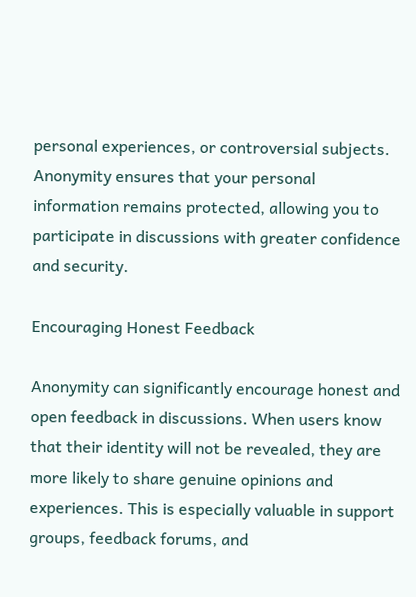personal experiences, or controversial subjects. Anonymity ensures that your personal information remains protected, allowing you to participate in discussions with greater confidence and security.

Encouraging Honest Feedback

Anonymity can significantly encourage honest and open feedback in discussions. When users know that their identity will not be revealed, they are more likely to share genuine opinions and experiences. This is especially valuable in support groups, feedback forums, and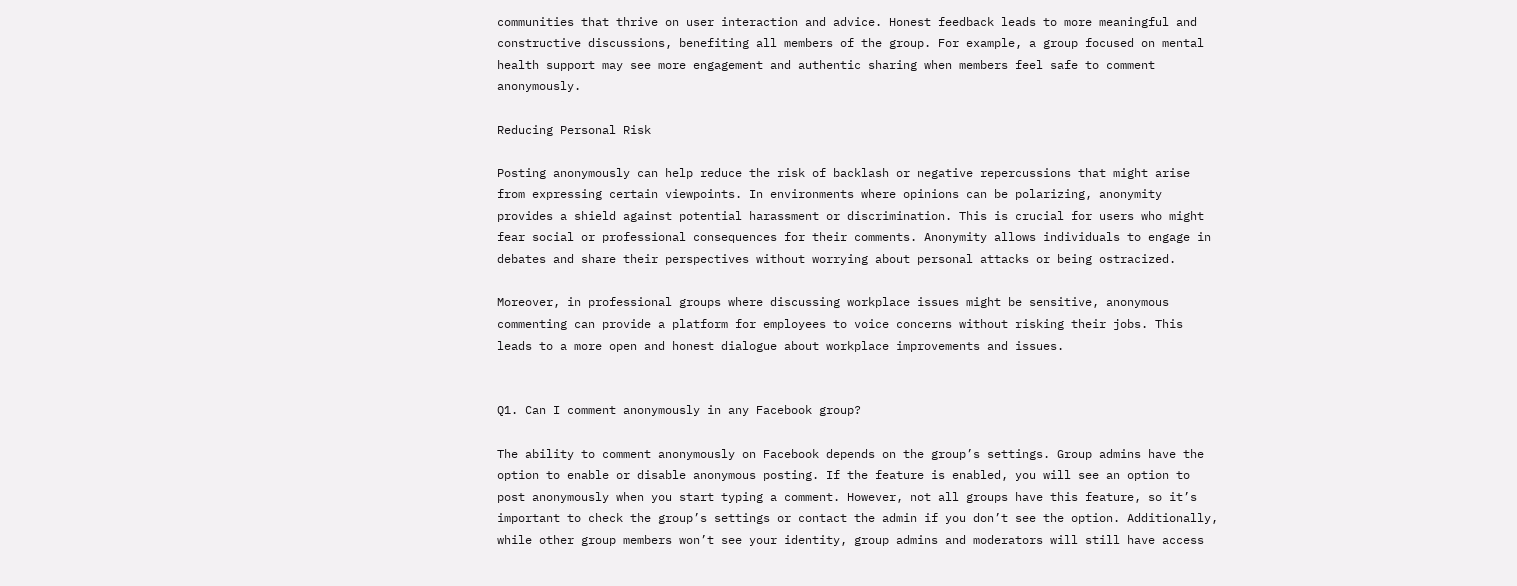communities that thrive on user interaction and advice. Honest feedback leads to more meaningful and constructive discussions, benefiting all members of the group. For example, a group focused on mental health support may see more engagement and authentic sharing when members feel safe to comment anonymously.

Reducing Personal Risk

Posting anonymously can help reduce the risk of backlash or negative repercussions that might arise from expressing certain viewpoints. In environments where opinions can be polarizing, anonymity provides a shield against potential harassment or discrimination. This is crucial for users who might fear social or professional consequences for their comments. Anonymity allows individuals to engage in debates and share their perspectives without worrying about personal attacks or being ostracized.

Moreover, in professional groups where discussing workplace issues might be sensitive, anonymous commenting can provide a platform for employees to voice concerns without risking their jobs. This leads to a more open and honest dialogue about workplace improvements and issues.


Q1. Can I comment anonymously in any Facebook group?

The ability to comment anonymously on Facebook depends on the group’s settings. Group admins have the option to enable or disable anonymous posting. If the feature is enabled, you will see an option to post anonymously when you start typing a comment. However, not all groups have this feature, so it’s important to check the group’s settings or contact the admin if you don’t see the option. Additionally, while other group members won’t see your identity, group admins and moderators will still have access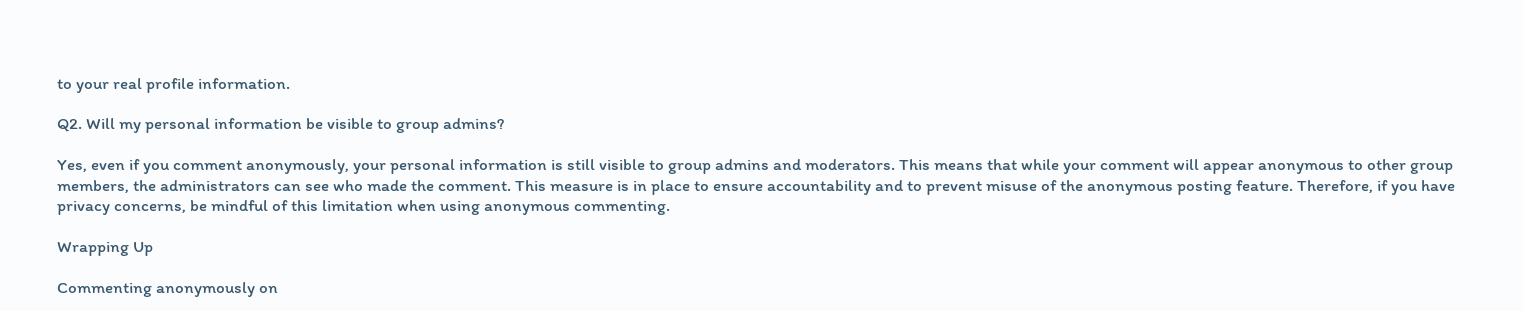to your real profile information.

Q2. Will my personal information be visible to group admins?

Yes, even if you comment anonymously, your personal information is still visible to group admins and moderators. This means that while your comment will appear anonymous to other group members, the administrators can see who made the comment. This measure is in place to ensure accountability and to prevent misuse of the anonymous posting feature. Therefore, if you have privacy concerns, be mindful of this limitation when using anonymous commenting.

Wrapping Up

Commenting anonymously on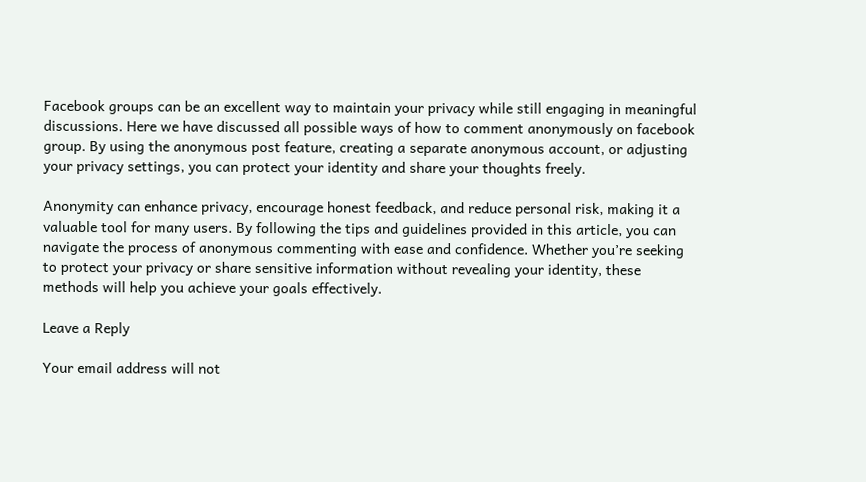Facebook groups can be an excellent way to maintain your privacy while still engaging in meaningful discussions. Here we have discussed all possible ways of how to comment anonymously on facebook group. By using the anonymous post feature, creating a separate anonymous account, or adjusting your privacy settings, you can protect your identity and share your thoughts freely.

Anonymity can enhance privacy, encourage honest feedback, and reduce personal risk, making it a valuable tool for many users. By following the tips and guidelines provided in this article, you can navigate the process of anonymous commenting with ease and confidence. Whether you’re seeking to protect your privacy or share sensitive information without revealing your identity, these methods will help you achieve your goals effectively.

Leave a Reply

Your email address will not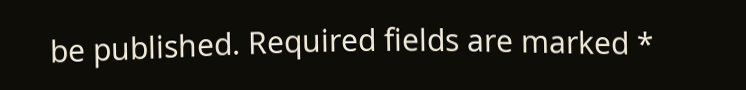be published. Required fields are marked *